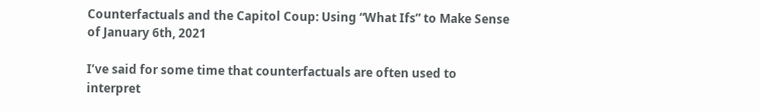Counterfactuals and the Capitol Coup: Using “What Ifs” to Make Sense of January 6th, 2021

I’ve said for some time that counterfactuals are often used to interpret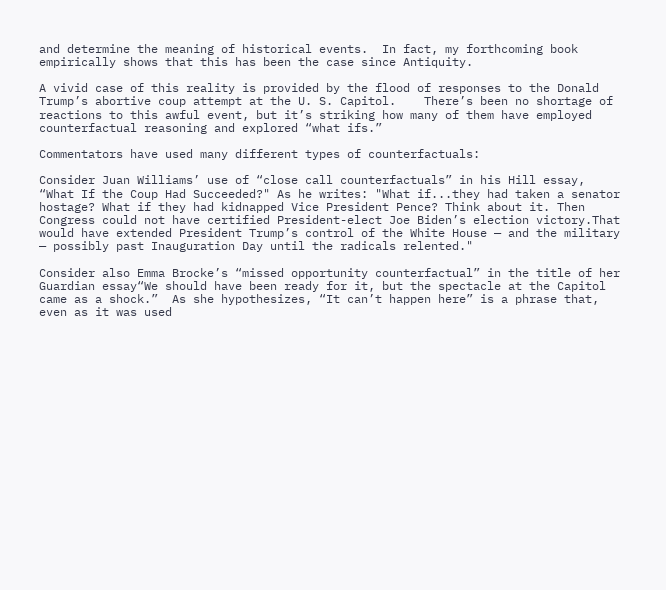and determine the meaning of historical events.  In fact, my forthcoming book empirically shows that this has been the case since Antiquity.

A vivid case of this reality is provided by the flood of responses to the Donald Trump’s abortive coup attempt at the U. S. Capitol.    There’s been no shortage of reactions to this awful event, but it’s striking how many of them have employed counterfactual reasoning and explored “what ifs.”

Commentators have used many different types of counterfactuals:

Consider Juan Williams’ use of “close call counterfactuals” in his Hill essay, “What If the Coup Had Succeeded?" As he writes: "What if...they had taken a senator hostage? What if they had kidnapped Vice President Pence? Think about it. Then Congress could not have certified President-elect Joe Biden’s election victory.That would have extended President Trump’s control of the White House — and the military — possibly past Inauguration Day until the radicals relented."

Consider also Emma Brocke’s “missed opportunity counterfactual” in the title of her Guardian essay“We should have been ready for it, but the spectacle at the Capitol came as a shock.”  As she hypothesizes, “It can’t happen here” is a phrase that, even as it was used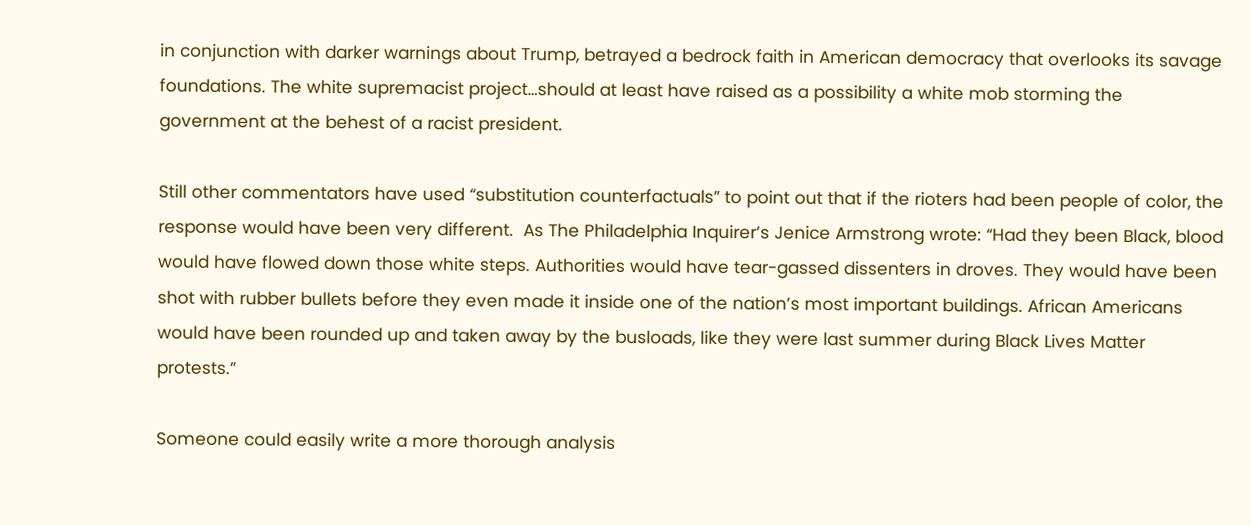in conjunction with darker warnings about Trump, betrayed a bedrock faith in American democracy that overlooks its savage foundations. The white supremacist project…should at least have raised as a possibility a white mob storming the government at the behest of a racist president.

Still other commentators have used “substitution counterfactuals” to point out that if the rioters had been people of color, the response would have been very different.  As The Philadelphia Inquirer’s Jenice Armstrong wrote: “Had they been Black, blood would have flowed down those white steps. Authorities would have tear-gassed dissenters in droves. They would have been shot with rubber bullets before they even made it inside one of the nation’s most important buildings. African Americans would have been rounded up and taken away by the busloads, like they were last summer during Black Lives Matter protests.”

Someone could easily write a more thorough analysis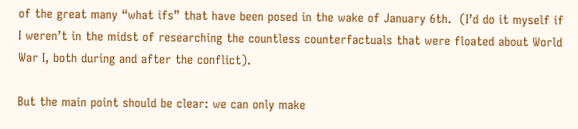of the great many “what ifs” that have been posed in the wake of January 6th.  (I’d do it myself if I weren’t in the midst of researching the countless counterfactuals that were floated about World War I, both during and after the conflict).

But the main point should be clear: we can only make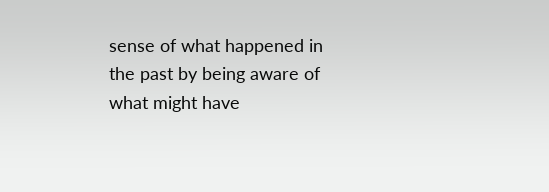sense of what happened in the past by being aware of what might have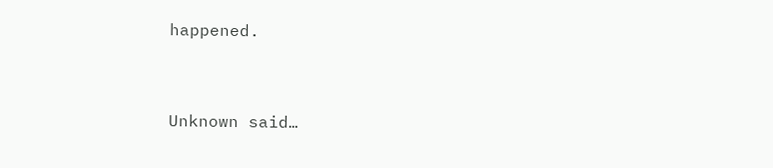happened.


Unknown said…